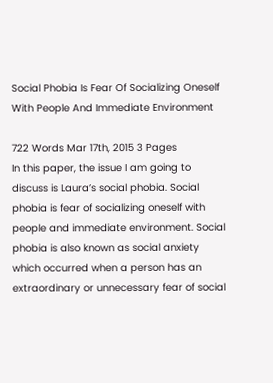Social Phobia Is Fear Of Socializing Oneself With People And Immediate Environment

722 Words Mar 17th, 2015 3 Pages
In this paper, the issue I am going to discuss is Laura’s social phobia. Social phobia is fear of socializing oneself with people and immediate environment. Social phobia is also known as social anxiety which occurred when a person has an extraordinary or unnecessary fear of social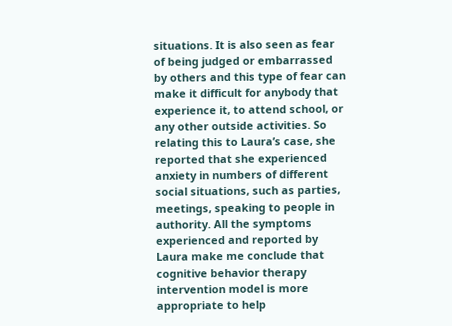situations. It is also seen as fear of being judged or embarrassed by others and this type of fear can make it difficult for anybody that experience it, to attend school, or any other outside activities. So relating this to Laura’s case, she reported that she experienced anxiety in numbers of different social situations, such as parties, meetings, speaking to people in authority. All the symptoms experienced and reported by Laura make me conclude that cognitive behavior therapy intervention model is more appropriate to help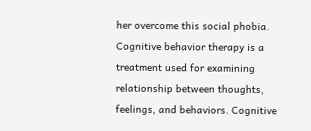her overcome this social phobia.
Cognitive behavior therapy is a treatment used for examining relationship between thoughts, feelings, and behaviors. Cognitive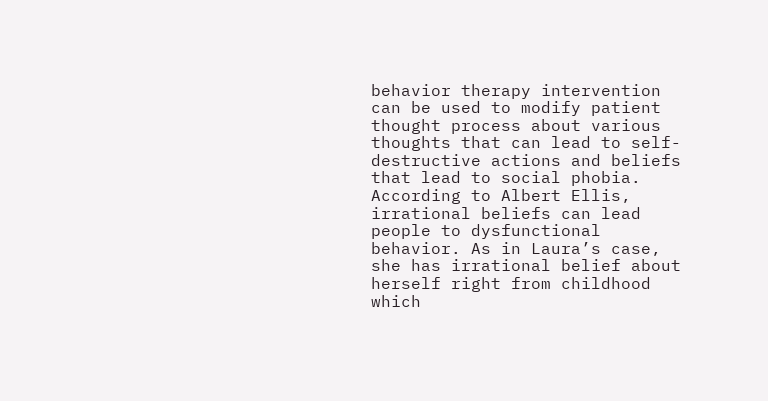behavior therapy intervention can be used to modify patient thought process about various thoughts that can lead to self-destructive actions and beliefs that lead to social phobia. According to Albert Ellis, irrational beliefs can lead people to dysfunctional behavior. As in Laura’s case, she has irrational belief about herself right from childhood which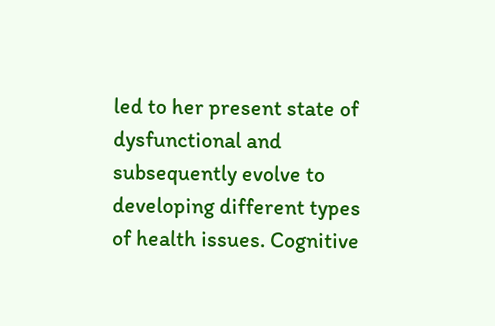led to her present state of dysfunctional and subsequently evolve to developing different types of health issues. Cognitive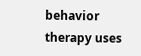behavior therapy uses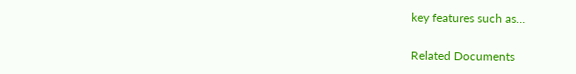key features such as…

Related Documents